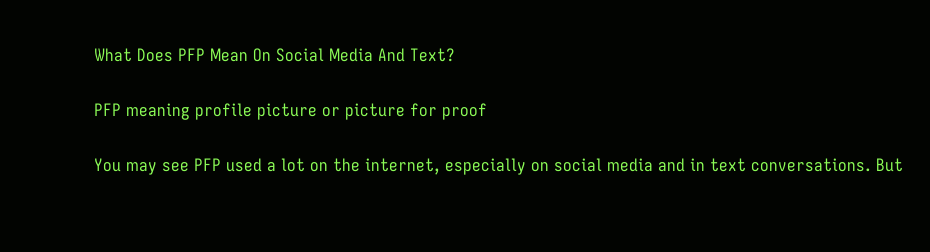What Does PFP Mean On Social Media And Text?

PFP meaning profile picture or picture for proof

You may see PFP used a lot on the internet, especially on social media and in text conversations. But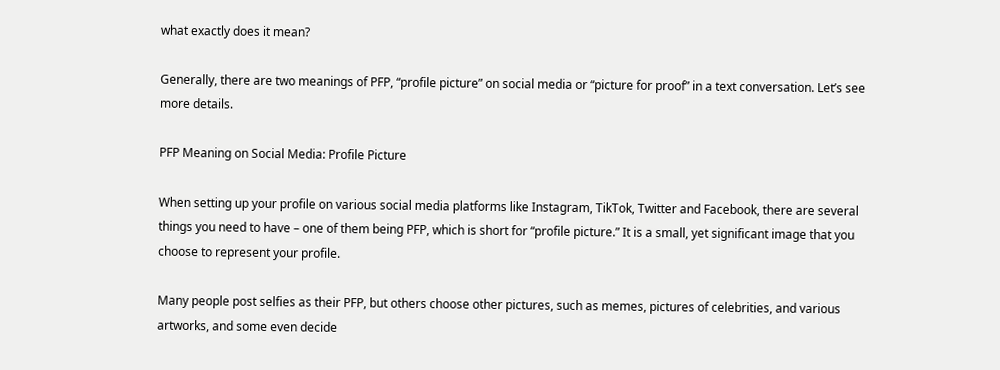what exactly does it mean?

Generally, there are two meanings of PFP, “profile picture” on social media or “picture for proof” in a text conversation. Let’s see more details.

PFP Meaning on Social Media: Profile Picture

When setting up your profile on various social media platforms like Instagram, TikTok, Twitter and Facebook, there are several things you need to have – one of them being PFP, which is short for “profile picture.” It is a small, yet significant image that you choose to represent your profile.

Many people post selfies as their PFP, but others choose other pictures, such as memes, pictures of celebrities, and various artworks, and some even decide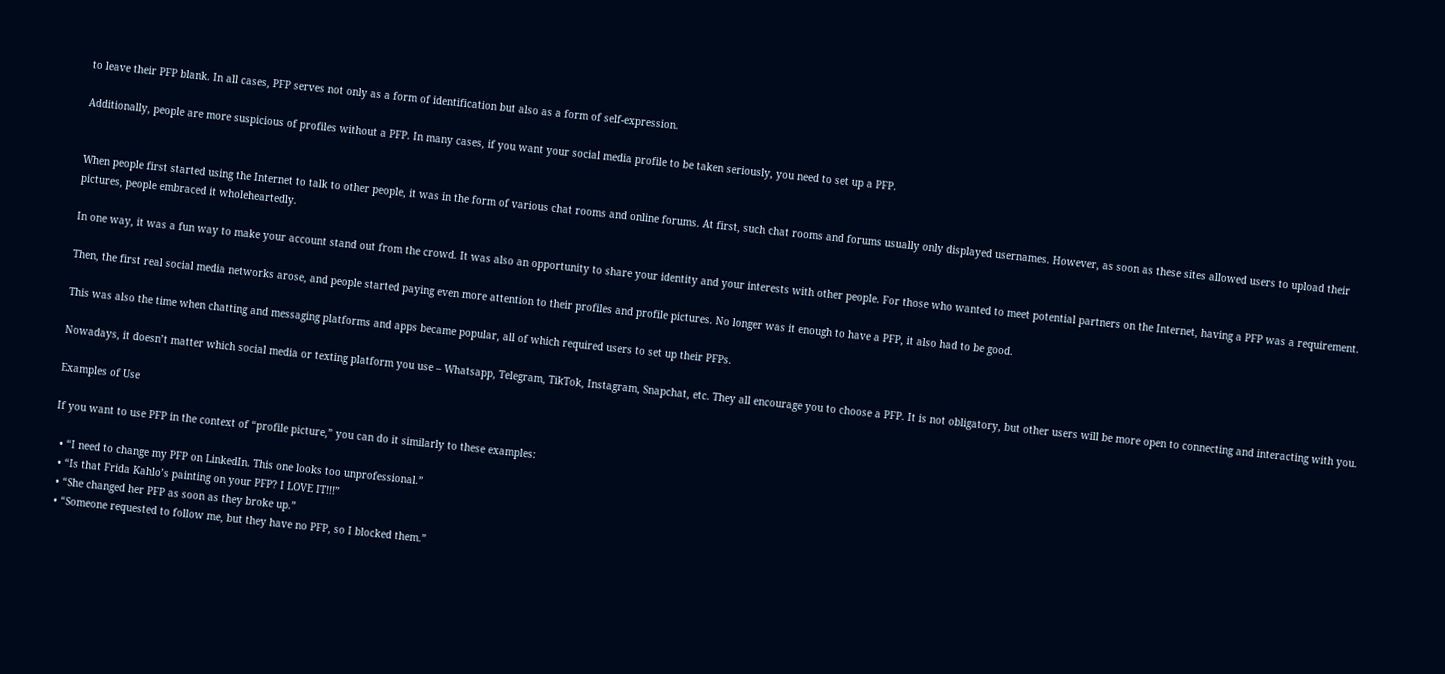to leave their PFP blank. In all cases, PFP serves not only as a form of identification but also as a form of self-expression.

Additionally, people are more suspicious of profiles without a PFP. In many cases, if you want your social media profile to be taken seriously, you need to set up a PFP.


When people first started using the Internet to talk to other people, it was in the form of various chat rooms and online forums. At first, such chat rooms and forums usually only displayed usernames. However, as soon as these sites allowed users to upload their pictures, people embraced it wholeheartedly.

In one way, it was a fun way to make your account stand out from the crowd. It was also an opportunity to share your identity and your interests with other people. For those who wanted to meet potential partners on the Internet, having a PFP was a requirement.

Then, the first real social media networks arose, and people started paying even more attention to their profiles and profile pictures. No longer was it enough to have a PFP, it also had to be good.

This was also the time when chatting and messaging platforms and apps became popular, all of which required users to set up their PFPs.

Nowadays, it doesn’t matter which social media or texting platform you use – Whatsapp, Telegram, TikTok, Instagram, Snapchat, etc. They all encourage you to choose a PFP. It is not obligatory, but other users will be more open to connecting and interacting with you.

Examples of Use

If you want to use PFP in the context of “profile picture,” you can do it similarly to these examples:

  • “I need to change my PFP on LinkedIn. This one looks too unprofessional.”
  • “Is that Frida Kahlo’s painting on your PFP? I LOVE IT!!!”
  • “She changed her PFP as soon as they broke up.”
  • “Someone requested to follow me, but they have no PFP, so I blocked them.”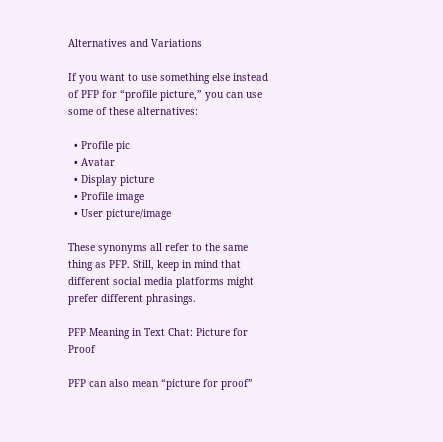Alternatives and Variations

If you want to use something else instead of PFP for “profile picture,” you can use some of these alternatives:

  • Profile pic
  • Avatar
  • Display picture
  • Profile image
  • User picture/image

These synonyms all refer to the same thing as PFP. Still, keep in mind that different social media platforms might prefer different phrasings.

PFP Meaning in Text Chat: Picture for Proof

PFP can also mean “picture for proof”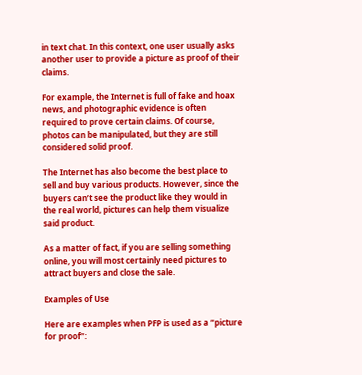in text chat. In this context, one user usually asks another user to provide a picture as proof of their claims.

For example, the Internet is full of fake and hoax news, and photographic evidence is often required to prove certain claims. Of course, photos can be manipulated, but they are still considered solid proof.

The Internet has also become the best place to sell and buy various products. However, since the buyers can’t see the product like they would in the real world, pictures can help them visualize said product.

As a matter of fact, if you are selling something online, you will most certainly need pictures to attract buyers and close the sale.

Examples of Use

Here are examples when PFP is used as a “picture for proof”: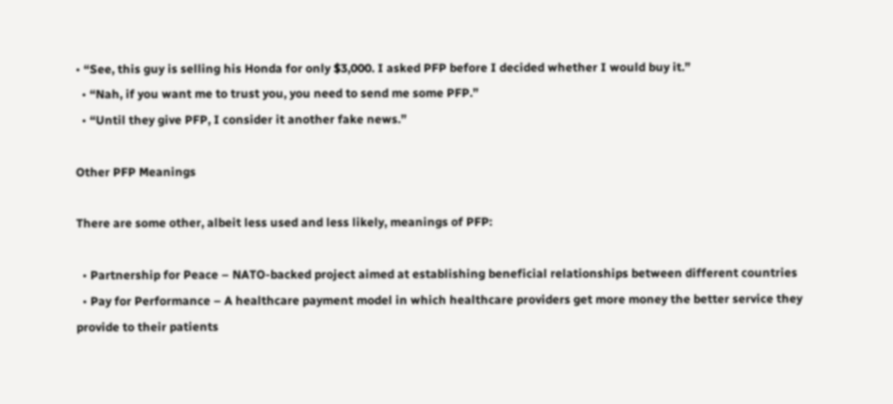• “See, this guy is selling his Honda for only $3,000. I asked PFP before I decided whether I would buy it.”
  • “Nah, if you want me to trust you, you need to send me some PFP.”
  • “Until they give PFP, I consider it another fake news.”

Other PFP Meanings

There are some other, albeit less used and less likely, meanings of PFP:

  • Partnership for Peace – NATO-backed project aimed at establishing beneficial relationships between different countries
  • Pay for Performance – A healthcare payment model in which healthcare providers get more money the better service they provide to their patients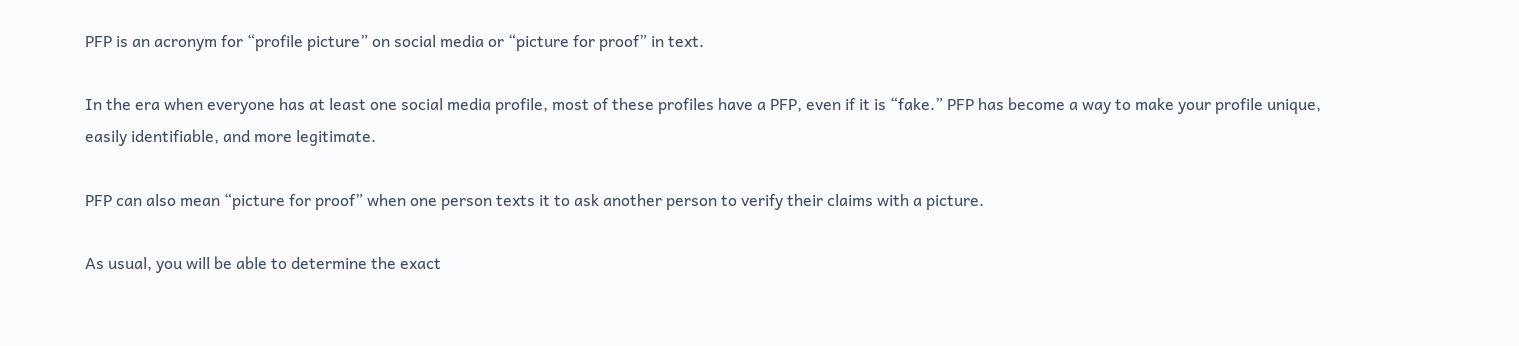PFP is an acronym for “profile picture” on social media or “picture for proof” in text.

In the era when everyone has at least one social media profile, most of these profiles have a PFP, even if it is “fake.” PFP has become a way to make your profile unique, easily identifiable, and more legitimate.

PFP can also mean “picture for proof” when one person texts it to ask another person to verify their claims with a picture.

As usual, you will be able to determine the exact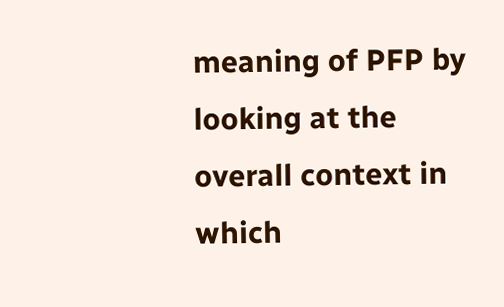meaning of PFP by looking at the overall context in which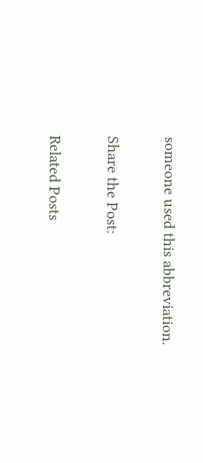someone used this abbreviation.

Share the Post:

Related Posts